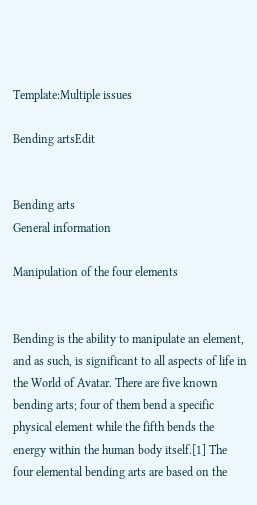Template:Multiple issues

Bending artsEdit


Bending arts
General information

Manipulation of the four elements


Bending is the ability to manipulate an element, and as such, is significant to all aspects of life in the World of Avatar. There are five known bending arts; four of them bend a specific physical element while the fifth bends the energy within the human body itself.[1] The four elemental bending arts are based on the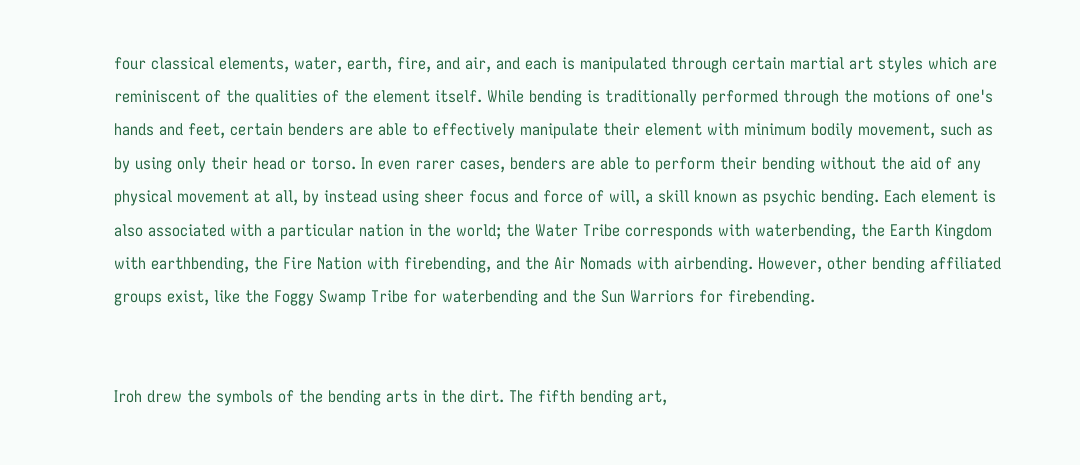four classical elements, water, earth, fire, and air, and each is manipulated through certain martial art styles which are reminiscent of the qualities of the element itself. While bending is traditionally performed through the motions of one's hands and feet, certain benders are able to effectively manipulate their element with minimum bodily movement, such as by using only their head or torso. In even rarer cases, benders are able to perform their bending without the aid of any physical movement at all, by instead using sheer focus and force of will, a skill known as psychic bending. Each element is also associated with a particular nation in the world; the Water Tribe corresponds with waterbending, the Earth Kingdom with earthbending, the Fire Nation with firebending, and the Air Nomads with airbending. However, other bending affiliated groups exist, like the Foggy Swamp Tribe for waterbending and the Sun Warriors for firebending.


Iroh drew the symbols of the bending arts in the dirt. The fifth bending art,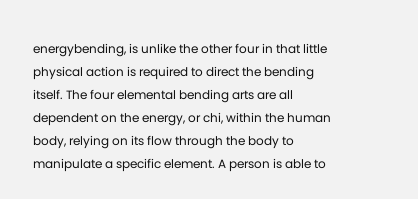energybending, is unlike the other four in that little physical action is required to direct the bending itself. The four elemental bending arts are all dependent on the energy, or chi, within the human body, relying on its flow through the body to manipulate a specific element. A person is able to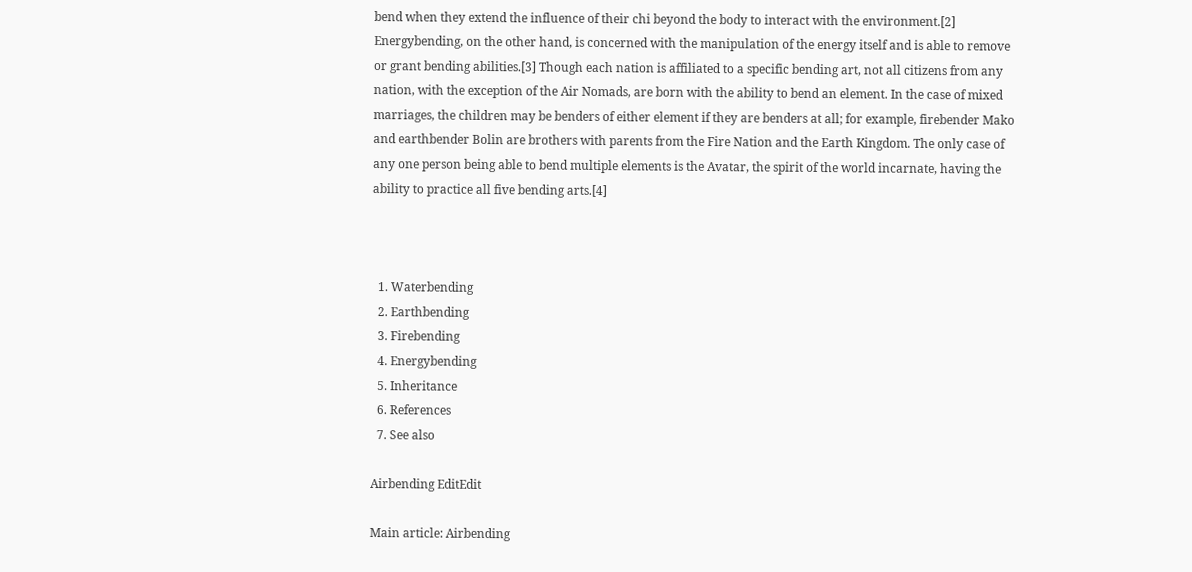bend when they extend the influence of their chi beyond the body to interact with the environment.[2] Energybending, on the other hand, is concerned with the manipulation of the energy itself and is able to remove or grant bending abilities.[3] Though each nation is affiliated to a specific bending art, not all citizens from any nation, with the exception of the Air Nomads, are born with the ability to bend an element. In the case of mixed marriages, the children may be benders of either element if they are benders at all; for example, firebender Mako and earthbender Bolin are brothers with parents from the Fire Nation and the Earth Kingdom. The only case of any one person being able to bend multiple elements is the Avatar, the spirit of the world incarnate, having the ability to practice all five bending arts.[4]



  1. Waterbending
  2. Earthbending
  3. Firebending
  4. Energybending
  5. Inheritance
  6. References
  7. See also

Airbending EditEdit

Main article: Airbending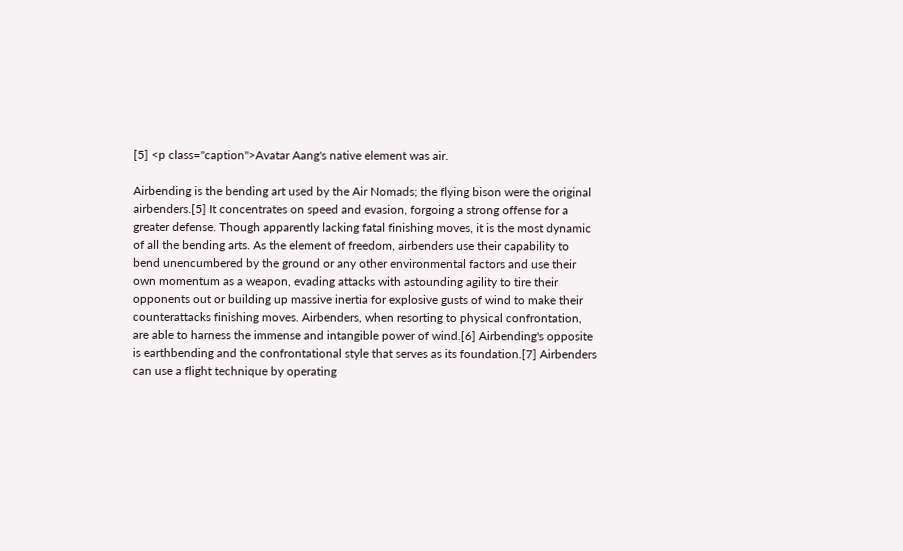[5] <p class="caption">Avatar Aang's native element was air.

Airbending is the bending art used by the Air Nomads; the flying bison were the original airbenders.[5] It concentrates on speed and evasion, forgoing a strong offense for a greater defense. Though apparently lacking fatal finishing moves, it is the most dynamic of all the bending arts. As the element of freedom, airbenders use their capability to bend unencumbered by the ground or any other environmental factors and use their own momentum as a weapon, evading attacks with astounding agility to tire their opponents out or building up massive inertia for explosive gusts of wind to make their counterattacks finishing moves. Airbenders, when resorting to physical confrontation, are able to harness the immense and intangible power of wind.[6] Airbending's opposite is earthbending and the confrontational style that serves as its foundation.[7] Airbenders can use a flight technique by operating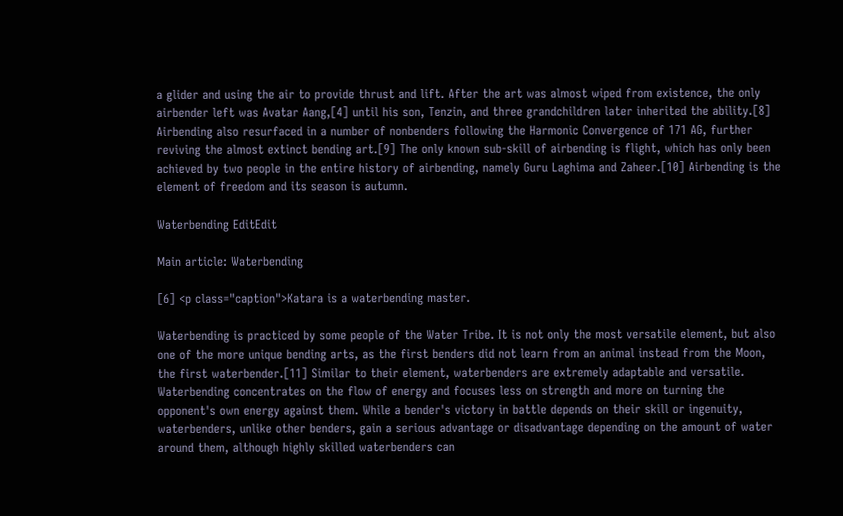a glider and using the air to provide thrust and lift. After the art was almost wiped from existence, the only airbender left was Avatar Aang,[4] until his son, Tenzin, and three grandchildren later inherited the ability.[8] Airbending also resurfaced in a number of nonbenders following the Harmonic Convergence of 171 AG, further reviving the almost extinct bending art.[9] The only known sub-skill of airbending is flight, which has only been achieved by two people in the entire history of airbending, namely Guru Laghima and Zaheer.[10] Airbending is the element of freedom and its season is autumn.

Waterbending EditEdit

Main article: Waterbending

[6] <p class="caption">Katara is a waterbending master.

Waterbending is practiced by some people of the Water Tribe. It is not only the most versatile element, but also one of the more unique bending arts, as the first benders did not learn from an animal instead from the Moon, the first waterbender.[11] Similar to their element, waterbenders are extremely adaptable and versatile. Waterbending concentrates on the flow of energy and focuses less on strength and more on turning the opponent's own energy against them. While a bender's victory in battle depends on their skill or ingenuity, waterbenders, unlike other benders, gain a serious advantage or disadvantage depending on the amount of water around them, although highly skilled waterbenders can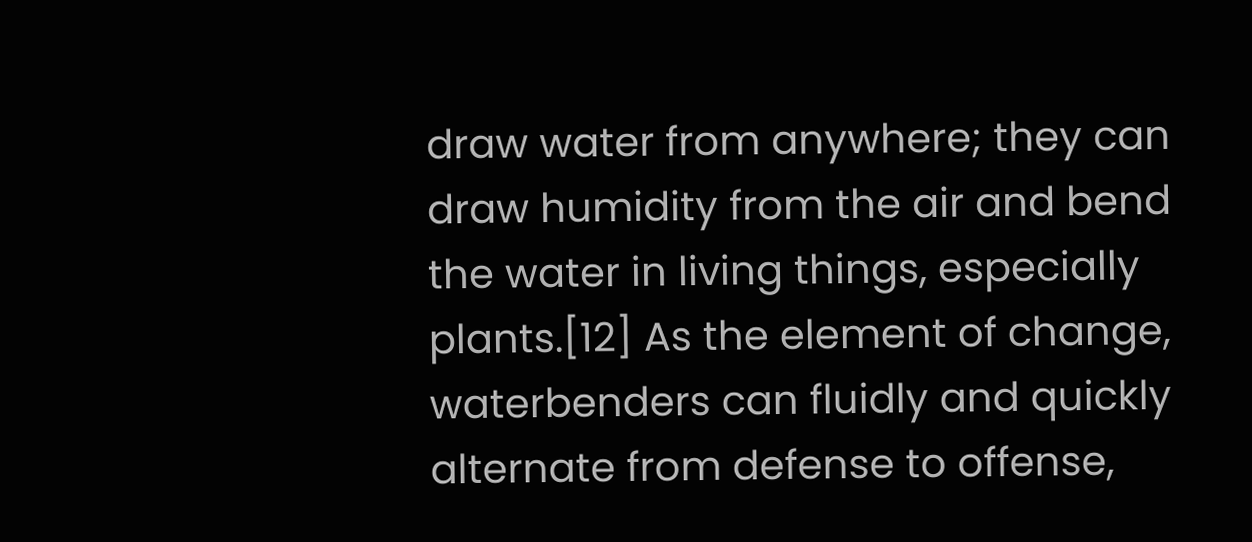draw water from anywhere; they can draw humidity from the air and bend the water in living things, especially plants.[12] As the element of change, waterbenders can fluidly and quickly alternate from defense to offense,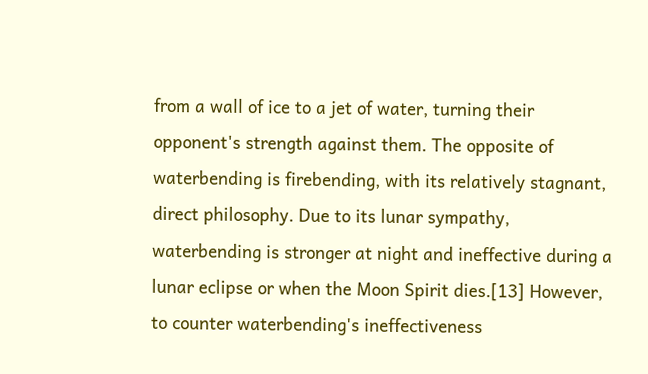from a wall of ice to a jet of water, turning their opponent's strength against them. The opposite of waterbending is firebending, with its relatively stagnant, direct philosophy. Due to its lunar sympathy, waterbending is stronger at night and ineffective during a lunar eclipse or when the Moon Spirit dies.[13] However, to counter waterbending's ineffectiveness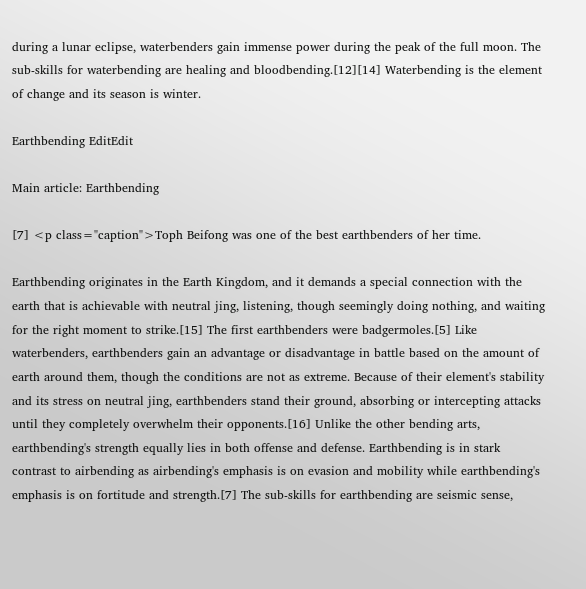during a lunar eclipse, waterbenders gain immense power during the peak of the full moon. The sub-skills for waterbending are healing and bloodbending.[12][14] Waterbending is the element of change and its season is winter.

Earthbending EditEdit

Main article: Earthbending

[7] <p class="caption">Toph Beifong was one of the best earthbenders of her time.

Earthbending originates in the Earth Kingdom, and it demands a special connection with the earth that is achievable with neutral jing, listening, though seemingly doing nothing, and waiting for the right moment to strike.[15] The first earthbenders were badgermoles.[5] Like waterbenders, earthbenders gain an advantage or disadvantage in battle based on the amount of earth around them, though the conditions are not as extreme. Because of their element's stability and its stress on neutral jing, earthbenders stand their ground, absorbing or intercepting attacks until they completely overwhelm their opponents.[16] Unlike the other bending arts, earthbending's strength equally lies in both offense and defense. Earthbending is in stark contrast to airbending as airbending's emphasis is on evasion and mobility while earthbending's emphasis is on fortitude and strength.[7] The sub-skills for earthbending are seismic sense,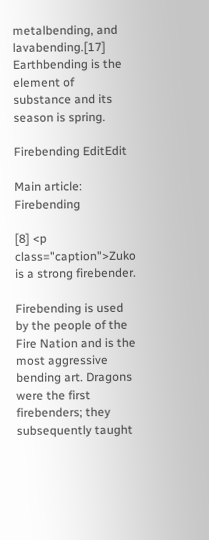metalbending, and lavabending.[17] Earthbending is the element of substance and its season is spring.

Firebending EditEdit

Main article: Firebending

[8] <p class="caption">Zuko is a strong firebender.

Firebending is used by the people of the Fire Nation and is the most aggressive bending art. Dragons were the first firebenders; they subsequently taught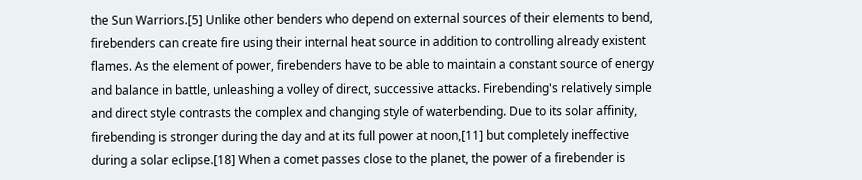the Sun Warriors.[5] Unlike other benders who depend on external sources of their elements to bend, firebenders can create fire using their internal heat source in addition to controlling already existent flames. As the element of power, firebenders have to be able to maintain a constant source of energy and balance in battle, unleashing a volley of direct, successive attacks. Firebending's relatively simple and direct style contrasts the complex and changing style of waterbending. Due to its solar affinity, firebending is stronger during the day and at its full power at noon,[11] but completely ineffective during a solar eclipse.[18] When a comet passes close to the planet, the power of a firebender is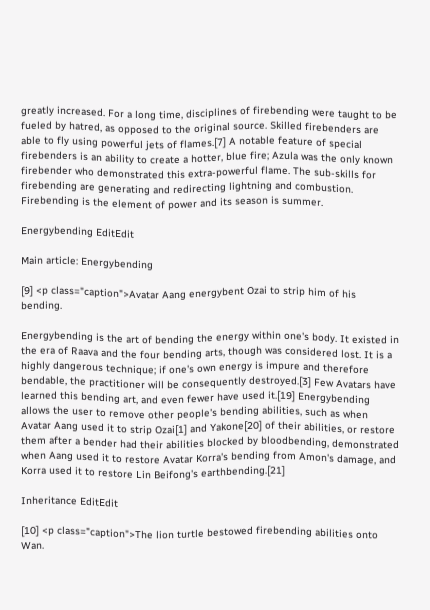greatly increased. For a long time, disciplines of firebending were taught to be fueled by hatred, as opposed to the original source. Skilled firebenders are able to fly using powerful jets of flames.[7] A notable feature of special firebenders is an ability to create a hotter, blue fire; Azula was the only known firebender who demonstrated this extra-powerful flame. The sub-skills for firebending are generating and redirecting lightning and combustion. Firebending is the element of power and its season is summer.

Energybending EditEdit

Main article: Energybending

[9] <p class="caption">Avatar Aang energybent Ozai to strip him of his bending.

Energybending is the art of bending the energy within one's body. It existed in the era of Raava and the four bending arts, though was considered lost. It is a highly dangerous technique; if one's own energy is impure and therefore bendable, the practitioner will be consequently destroyed.[3] Few Avatars have learned this bending art, and even fewer have used it.[19] Energybending allows the user to remove other people's bending abilities, such as when Avatar Aang used it to strip Ozai[1] and Yakone[20] of their abilities, or restore them after a bender had their abilities blocked by bloodbending, demonstrated when Aang used it to restore Avatar Korra's bending from Amon's damage, and Korra used it to restore Lin Beifong's earthbending.[21]

Inheritance EditEdit

[10] <p class="caption">The lion turtle bestowed firebending abilities onto Wan.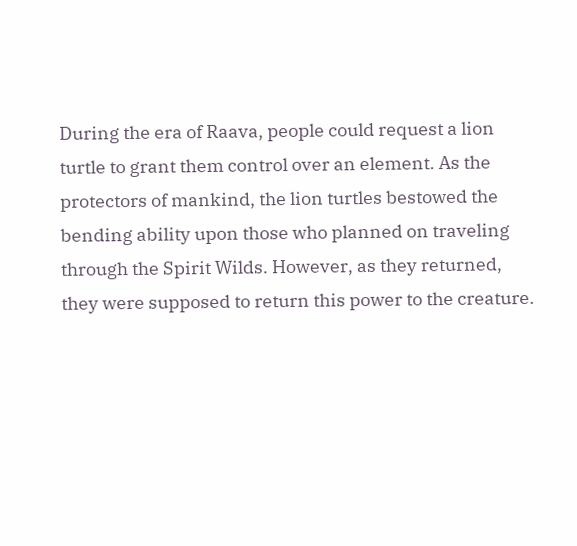During the era of Raava, people could request a lion turtle to grant them control over an element. As the protectors of mankind, the lion turtles bestowed the bending ability upon those who planned on traveling through the Spirit Wilds. However, as they returned, they were supposed to return this power to the creature.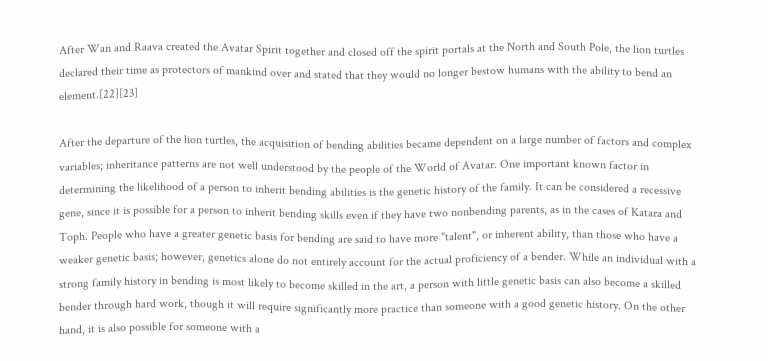After Wan and Raava created the Avatar Spirit together and closed off the spirit portals at the North and South Pole, the lion turtles declared their time as protectors of mankind over and stated that they would no longer bestow humans with the ability to bend an element.[22][23]

After the departure of the lion turtles, the acquisition of bending abilities became dependent on a large number of factors and complex variables; inheritance patterns are not well understood by the people of the World of Avatar. One important known factor in determining the likelihood of a person to inherit bending abilities is the genetic history of the family. It can be considered a recessive gene, since it is possible for a person to inherit bending skills even if they have two nonbending parents, as in the cases of Katara and Toph. People who have a greater genetic basis for bending are said to have more "talent", or inherent ability, than those who have a weaker genetic basis; however, genetics alone do not entirely account for the actual proficiency of a bender. While an individual with a strong family history in bending is most likely to become skilled in the art, a person with little genetic basis can also become a skilled bender through hard work, though it will require significantly more practice than someone with a good genetic history. On the other hand, it is also possible for someone with a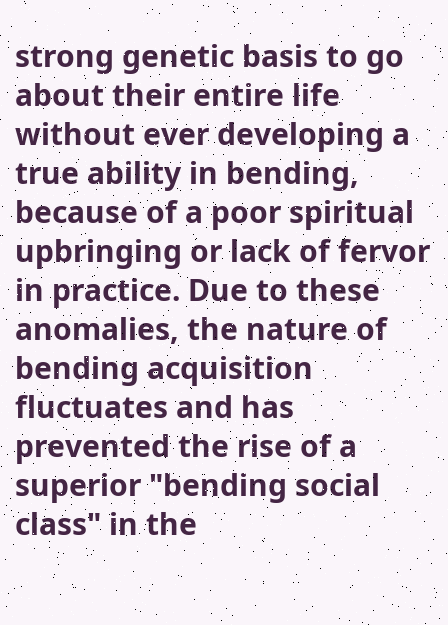strong genetic basis to go about their entire life without ever developing a true ability in bending, because of a poor spiritual upbringing or lack of fervor in practice. Due to these anomalies, the nature of bending acquisition fluctuates and has prevented the rise of a superior "bending social class" in the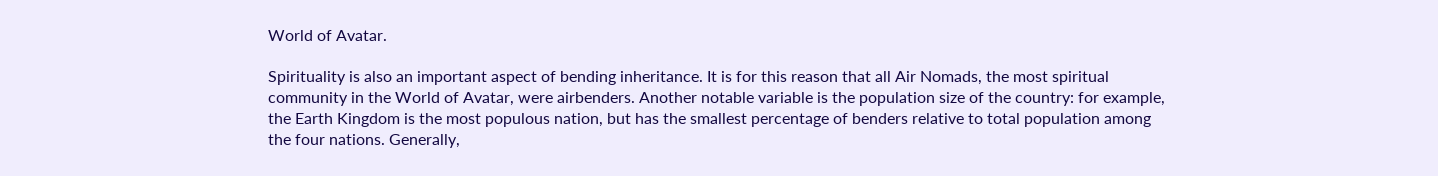World of Avatar.

Spirituality is also an important aspect of bending inheritance. It is for this reason that all Air Nomads, the most spiritual community in the World of Avatar, were airbenders. Another notable variable is the population size of the country: for example, the Earth Kingdom is the most populous nation, but has the smallest percentage of benders relative to total population among the four nations. Generally,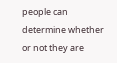people can determine whether or not they are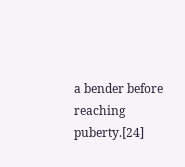a bender before reaching puberty.[24]